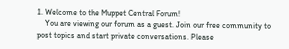1. Welcome to the Muppet Central Forum!
    You are viewing our forum as a guest. Join our free community to post topics and start private conversations. Please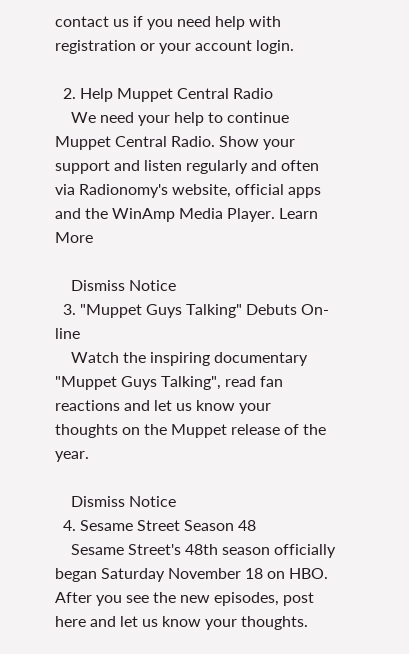contact us if you need help with registration or your account login.

  2. Help Muppet Central Radio
    We need your help to continue Muppet Central Radio. Show your support and listen regularly and often via Radionomy's website, official apps and the WinAmp Media Player. Learn More

    Dismiss Notice
  3. "Muppet Guys Talking" Debuts On-line
    Watch the inspiring documentary "Muppet Guys Talking", read fan reactions and let us know your thoughts on the Muppet release of the year.

    Dismiss Notice
  4. Sesame Street Season 48
    Sesame Street's 48th season officially began Saturday November 18 on HBO. After you see the new episodes, post here and let us know your thoughts.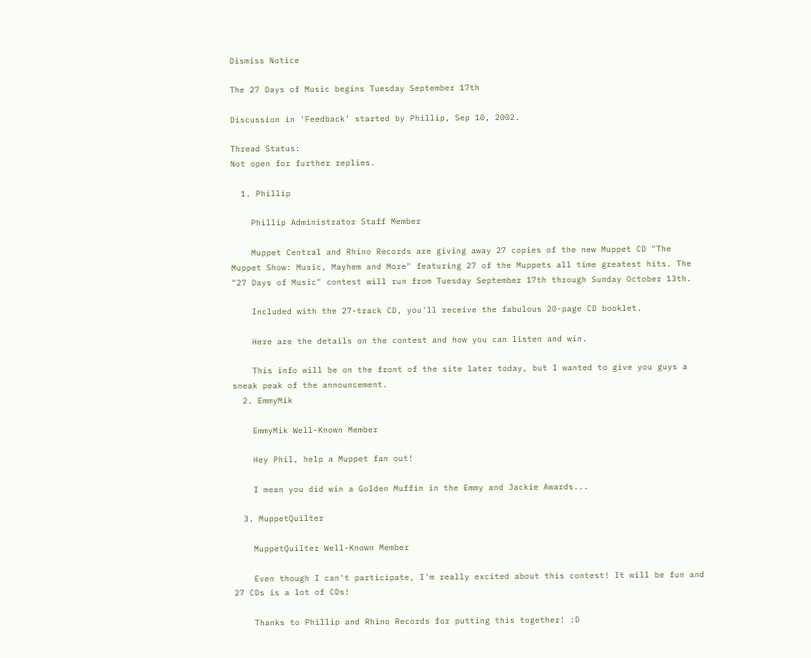Dismiss Notice

The 27 Days of Music begins Tuesday September 17th

Discussion in 'Feedback' started by Phillip, Sep 10, 2002.

Thread Status:
Not open for further replies.

  1. Phillip

    Phillip Administrator Staff Member

    Muppet Central and Rhino Records are giving away 27 copies of the new Muppet CD "The Muppet Show: Music, Mayhem and More" featuring 27 of the Muppets all time greatest hits. The "27 Days of Music" contest will run from Tuesday September 17th through Sunday October 13th.

    Included with the 27-track CD, you'll receive the fabulous 20-page CD booklet.

    Here are the details on the contest and how you can listen and win.

    This info will be on the front of the site later today, but I wanted to give you guys a sneak peak of the announcement.
  2. EmmyMik

    EmmyMik Well-Known Member

    Hey Phil, help a Muppet fan out!

    I mean you did win a Golden Muffin in the Emmy and Jackie Awards...

  3. MuppetQuilter

    MuppetQuilter Well-Known Member

    Even though I can't participate, I'm really excited about this contest! It will be fun and 27 CDs is a lot of CDs!

    Thanks to Phillip and Rhino Records for putting this together! :D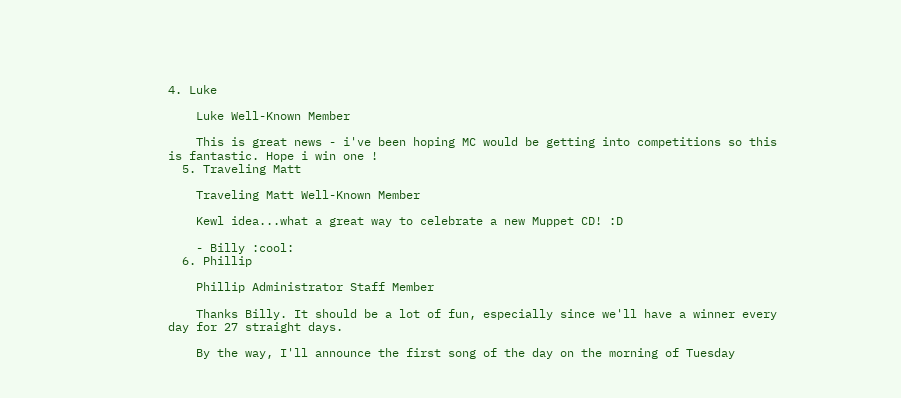4. Luke

    Luke Well-Known Member

    This is great news - i've been hoping MC would be getting into competitions so this is fantastic. Hope i win one !
  5. Traveling Matt

    Traveling Matt Well-Known Member

    Kewl idea...what a great way to celebrate a new Muppet CD! :D

    - Billy :cool:
  6. Phillip

    Phillip Administrator Staff Member

    Thanks Billy. It should be a lot of fun, especially since we'll have a winner every day for 27 straight days.

    By the way, I'll announce the first song of the day on the morning of Tuesday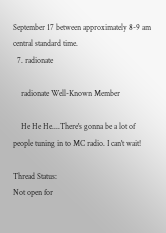September 17 between approximately 8-9 am central standard time.
  7. radionate

    radionate Well-Known Member

    He He He....There's gonna be a lot of people tuning in to MC radio. I can't wait!

Thread Status:
Not open for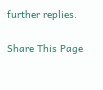further replies.

Share This Page